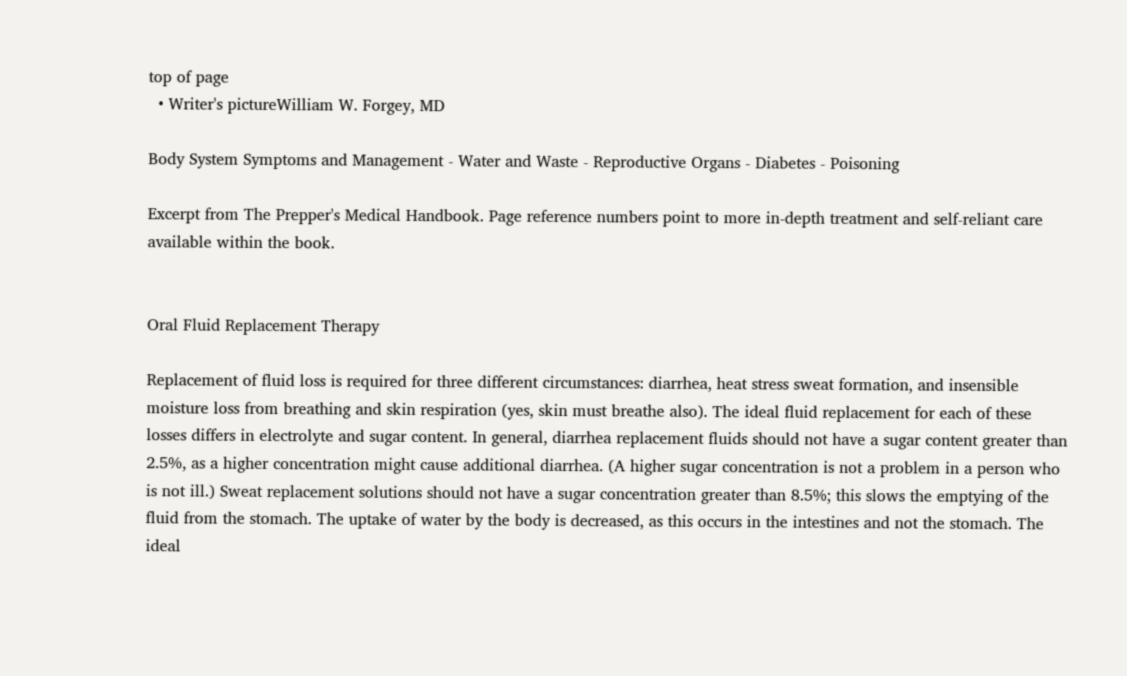top of page
  • Writer's pictureWilliam W. Forgey, MD

Body System Symptoms and Management - Water and Waste - Reproductive Organs - Diabetes - Poisoning

Excerpt from The Prepper's Medical Handbook. Page reference numbers point to more in-depth treatment and self-reliant care available within the book.


Oral Fluid Replacement Therapy

Replacement of fluid loss is required for three different circumstances: diarrhea, heat stress sweat formation, and insensible moisture loss from breathing and skin respiration (yes, skin must breathe also). The ideal fluid replacement for each of these losses differs in electrolyte and sugar content. In general, diarrhea replacement fluids should not have a sugar content greater than 2.5%, as a higher concentration might cause additional diarrhea. (A higher sugar concentration is not a problem in a person who is not ill.) Sweat replacement solutions should not have a sugar concentration greater than 8.5%; this slows the emptying of the fluid from the stomach. The uptake of water by the body is decreased, as this occurs in the intestines and not the stomach. The ideal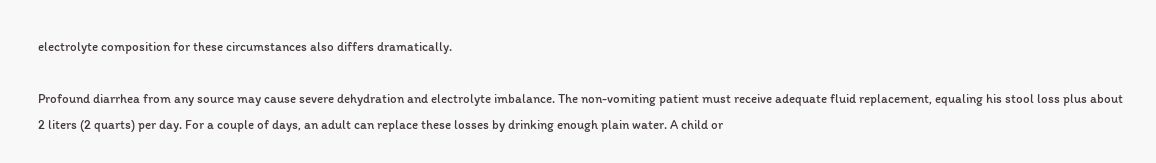electrolyte composition for these circumstances also differs dramatically.

Profound diarrhea from any source may cause severe dehydration and electrolyte imbalance. The non-vomiting patient must receive adequate fluid replacement, equaling his stool loss plus about 2 liters (2 quarts) per day. For a couple of days, an adult can replace these losses by drinking enough plain water. A child or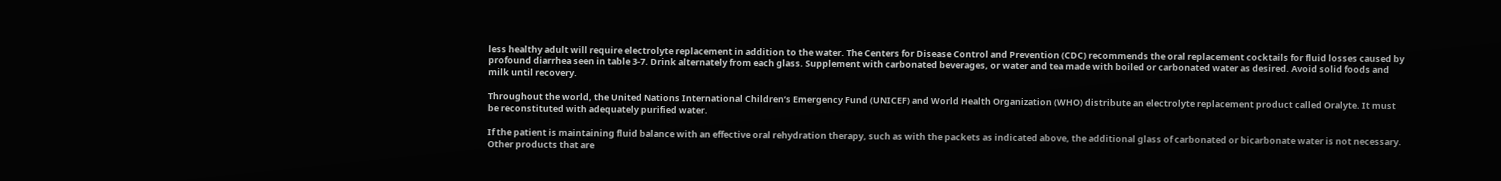less healthy adult will require electrolyte replacement in addition to the water. The Centers for Disease Control and Prevention (CDC) recommends the oral replacement cocktails for fluid losses caused by profound diarrhea seen in table 3-7. Drink alternately from each glass. Supplement with carbonated beverages, or water and tea made with boiled or carbonated water as desired. Avoid solid foods and milk until recovery.

Throughout the world, the United Nations International Children’s Emergency Fund (UNICEF) and World Health Organization (WHO) distribute an electrolyte replacement product called Oralyte. It must be reconstituted with adequately purified water.

If the patient is maintaining fluid balance with an effective oral rehydration therapy, such as with the packets as indicated above, the additional glass of carbonated or bicarbonate water is not necessary. Other products that are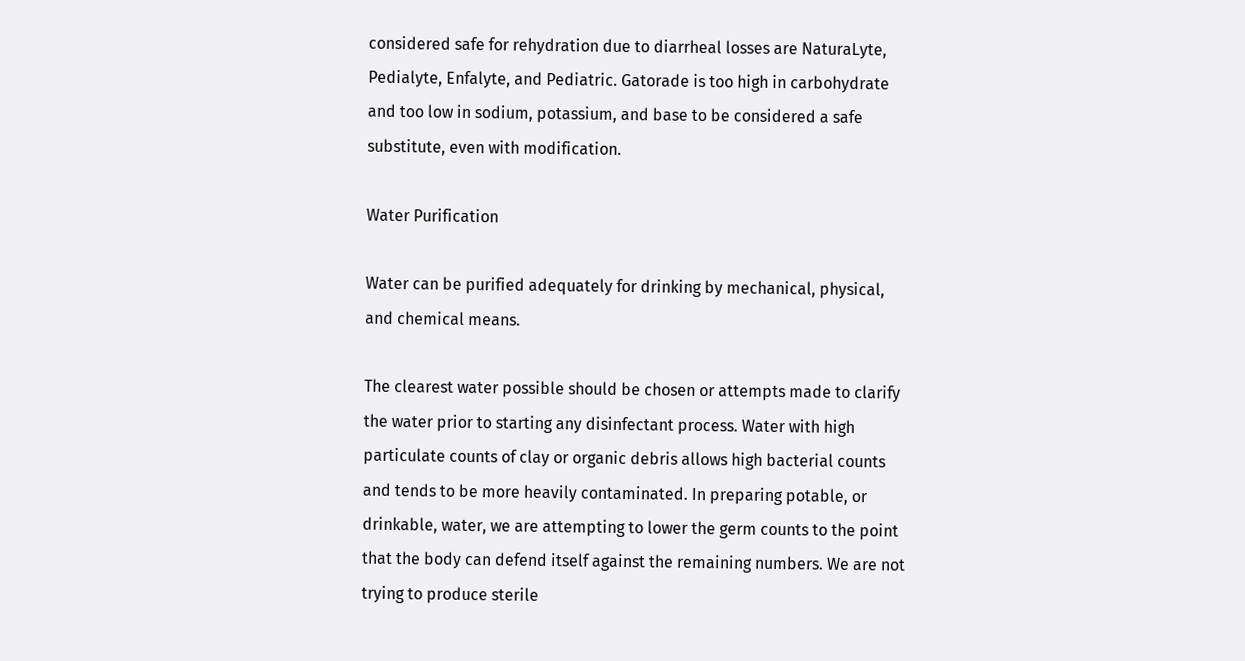considered safe for rehydration due to diarrheal losses are NaturaLyte, Pedialyte, Enfalyte, and Pediatric. Gatorade is too high in carbohydrate and too low in sodium, potassium, and base to be considered a safe substitute, even with modification.

Water Purification

Water can be purified adequately for drinking by mechanical, physical, and chemical means.

The clearest water possible should be chosen or attempts made to clarify the water prior to starting any disinfectant process. Water with high particulate counts of clay or organic debris allows high bacterial counts and tends to be more heavily contaminated. In preparing potable, or drinkable, water, we are attempting to lower the germ counts to the point that the body can defend itself against the remaining numbers. We are not trying to produce sterile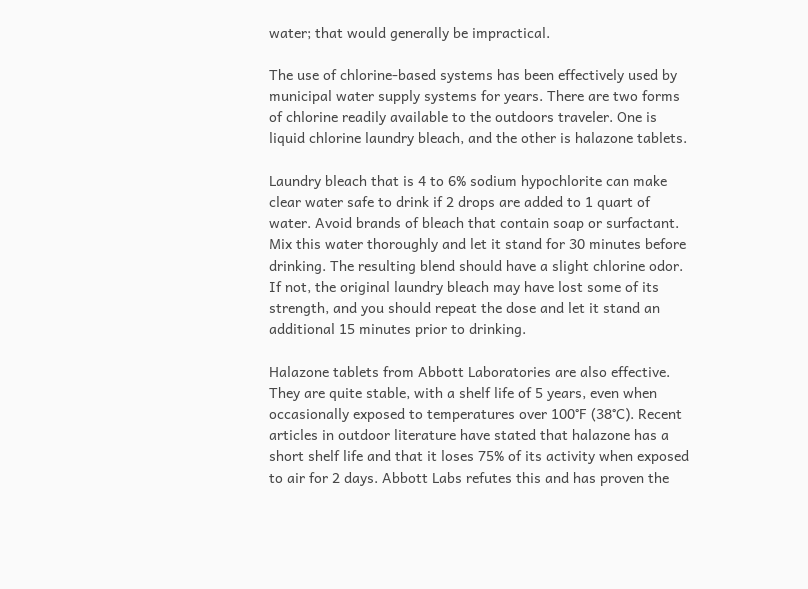water; that would generally be impractical.

The use of chlorine-based systems has been effectively used by municipal water supply systems for years. There are two forms of chlorine readily available to the outdoors traveler. One is liquid chlorine laundry bleach, and the other is halazone tablets.

Laundry bleach that is 4 to 6% sodium hypochlorite can make clear water safe to drink if 2 drops are added to 1 quart of water. Avoid brands of bleach that contain soap or surfactant. Mix this water thoroughly and let it stand for 30 minutes before drinking. The resulting blend should have a slight chlorine odor. If not, the original laundry bleach may have lost some of its strength, and you should repeat the dose and let it stand an additional 15 minutes prior to drinking.

Halazone tablets from Abbott Laboratories are also effective. They are quite stable, with a shelf life of 5 years, even when occasionally exposed to temperatures over 100°F (38°C). Recent articles in outdoor literature have stated that halazone has a short shelf life and that it loses 75% of its activity when exposed to air for 2 days. Abbott Labs refutes this and has proven the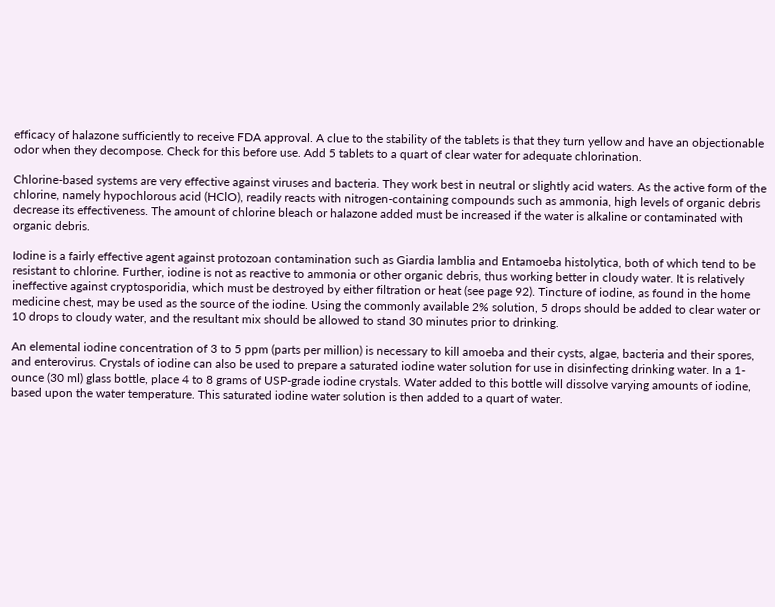efficacy of halazone sufficiently to receive FDA approval. A clue to the stability of the tablets is that they turn yellow and have an objectionable odor when they decompose. Check for this before use. Add 5 tablets to a quart of clear water for adequate chlorination.

Chlorine-based systems are very effective against viruses and bacteria. They work best in neutral or slightly acid waters. As the active form of the chlorine, namely hypochlorous acid (HClO), readily reacts with nitrogen-containing compounds such as ammonia, high levels of organic debris decrease its effectiveness. The amount of chlorine bleach or halazone added must be increased if the water is alkaline or contaminated with organic debris.

Iodine is a fairly effective agent against protozoan contamination such as Giardia lamblia and Entamoeba histolytica, both of which tend to be resistant to chlorine. Further, iodine is not as reactive to ammonia or other organic debris, thus working better in cloudy water. It is relatively ineffective against cryptosporidia, which must be destroyed by either filtration or heat (see page 92). Tincture of iodine, as found in the home medicine chest, may be used as the source of the iodine. Using the commonly available 2% solution, 5 drops should be added to clear water or 10 drops to cloudy water, and the resultant mix should be allowed to stand 30 minutes prior to drinking.

An elemental iodine concentration of 3 to 5 ppm (parts per million) is necessary to kill amoeba and their cysts, algae, bacteria and their spores, and enterovirus. Crystals of iodine can also be used to prepare a saturated iodine water solution for use in disinfecting drinking water. In a 1-ounce (30 ml) glass bottle, place 4 to 8 grams of USP-grade iodine crystals. Water added to this bottle will dissolve varying amounts of iodine, based upon the water temperature. This saturated iodine water solution is then added to a quart of water.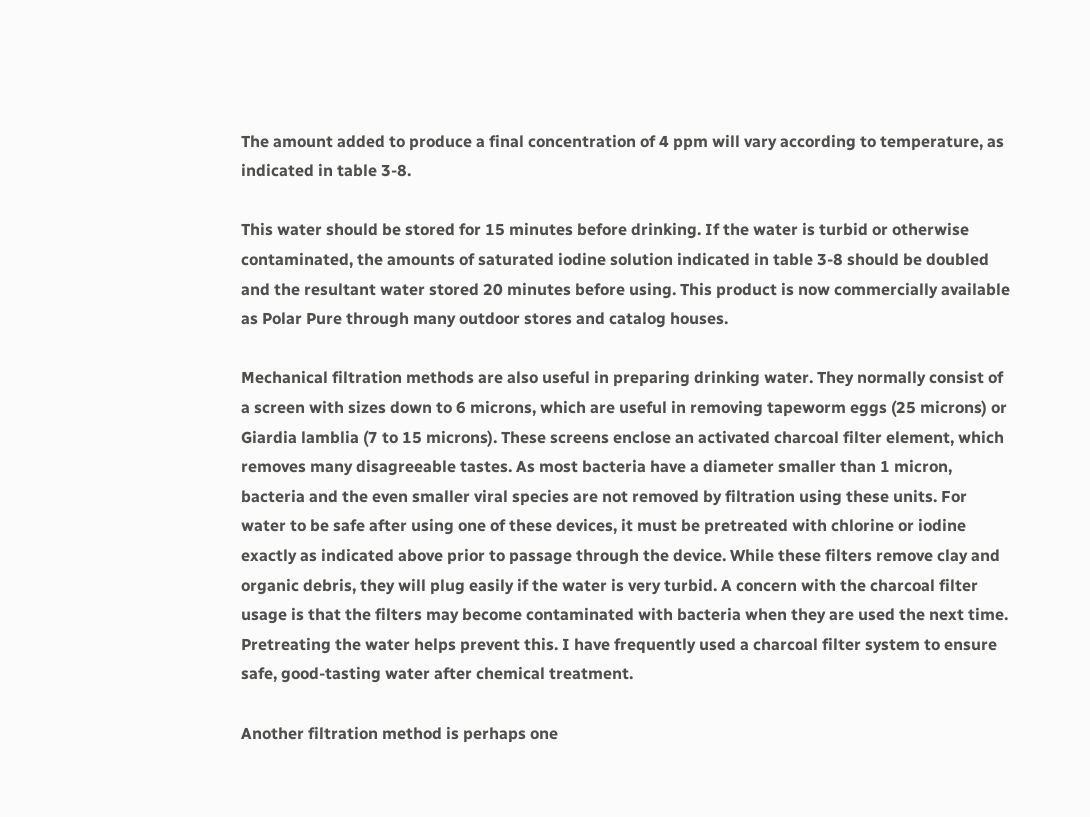The amount added to produce a final concentration of 4 ppm will vary according to temperature, as indicated in table 3-8.

This water should be stored for 15 minutes before drinking. If the water is turbid or otherwise contaminated, the amounts of saturated iodine solution indicated in table 3-8 should be doubled and the resultant water stored 20 minutes before using. This product is now commercially available as Polar Pure through many outdoor stores and catalog houses.

Mechanical filtration methods are also useful in preparing drinking water. They normally consist of a screen with sizes down to 6 microns, which are useful in removing tapeworm eggs (25 microns) or Giardia lamblia (7 to 15 microns). These screens enclose an activated charcoal filter element, which removes many disagreeable tastes. As most bacteria have a diameter smaller than 1 micron, bacteria and the even smaller viral species are not removed by filtration using these units. For water to be safe after using one of these devices, it must be pretreated with chlorine or iodine exactly as indicated above prior to passage through the device. While these filters remove clay and organic debris, they will plug easily if the water is very turbid. A concern with the charcoal filter usage is that the filters may become contaminated with bacteria when they are used the next time. Pretreating the water helps prevent this. I have frequently used a charcoal filter system to ensure safe, good-tasting water after chemical treatment.

Another filtration method is perhaps one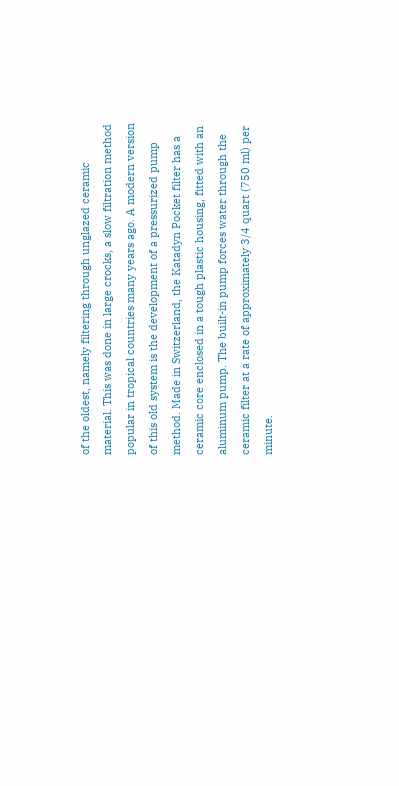of the oldest, namely filtering through unglazed ceramic material. This was done in large crocks, a slow filtration method popular in tropical countries many years ago. A modern version of this old system is the development of a pressurized pump method. Made in Switzerland, the Katadyn Pocket filter has a ceramic core enclosed in a tough plastic housing, fitted with an aluminum pump. The built-in pump forces water through the ceramic filter at a rate of approximately 3/4 quart (750 ml) per minute.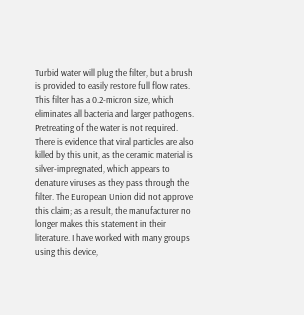Turbid water will plug the filter, but a brush is provided to easily restore full flow rates. This filter has a 0.2-micron size, which eliminates all bacteria and larger pathogens. Pretreating of the water is not required. There is evidence that viral particles are also killed by this unit, as the ceramic material is silver-impregnated, which appears to denature viruses as they pass through the filter. The European Union did not approve this claim; as a result, the manufacturer no longer makes this statement in their literature. I have worked with many groups using this device,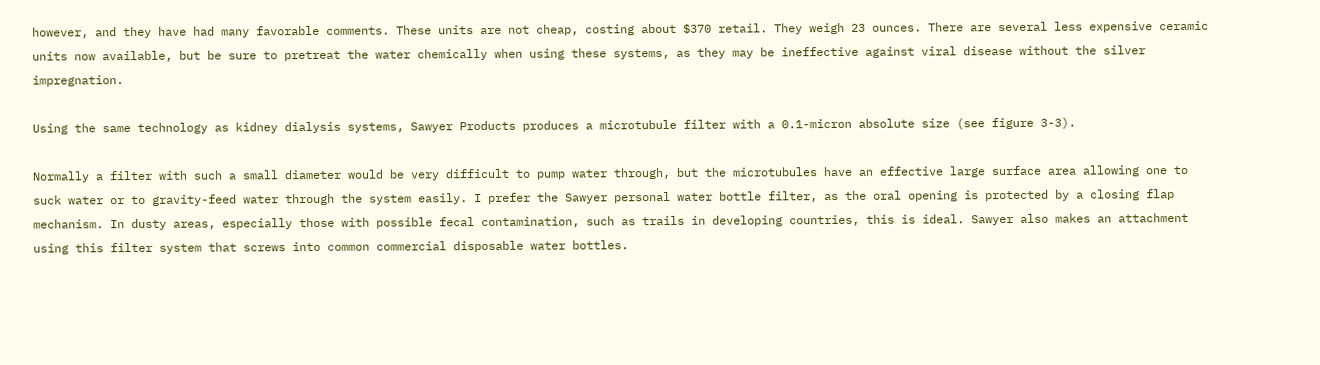however, and they have had many favorable comments. These units are not cheap, costing about $370 retail. They weigh 23 ounces. There are several less expensive ceramic units now available, but be sure to pretreat the water chemically when using these systems, as they may be ineffective against viral disease without the silver impregnation.

Using the same technology as kidney dialysis systems, Sawyer Products produces a microtubule filter with a 0.1-micron absolute size (see figure 3-3).

Normally a filter with such a small diameter would be very difficult to pump water through, but the microtubules have an effective large surface area allowing one to suck water or to gravity-feed water through the system easily. I prefer the Sawyer personal water bottle filter, as the oral opening is protected by a closing flap mechanism. In dusty areas, especially those with possible fecal contamination, such as trails in developing countries, this is ideal. Sawyer also makes an attachment using this filter system that screws into common commercial disposable water bottles.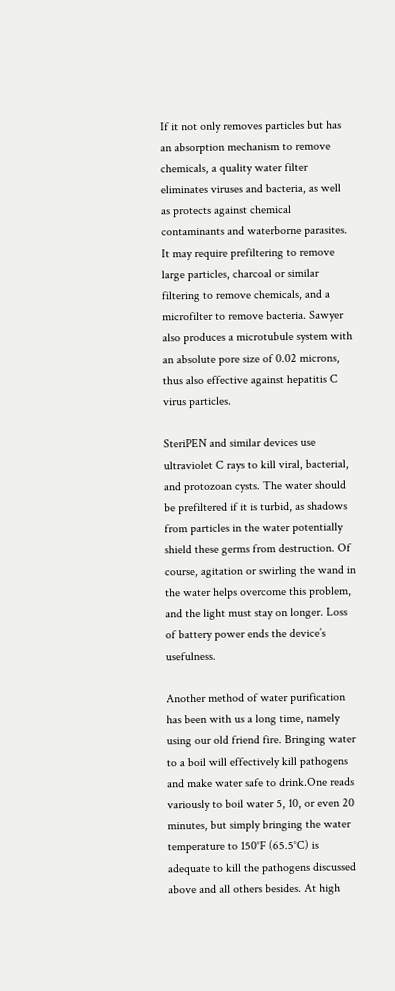If it not only removes particles but has an absorption mechanism to remove chemicals, a quality water filter eliminates viruses and bacteria, as well as protects against chemical contaminants and waterborne parasites. It may require prefiltering to remove large particles, charcoal or similar filtering to remove chemicals, and a microfilter to remove bacteria. Sawyer also produces a microtubule system with an absolute pore size of 0.02 microns, thus also effective against hepatitis C virus particles.

SteriPEN and similar devices use ultraviolet C rays to kill viral, bacterial, and protozoan cysts. The water should be prefiltered if it is turbid, as shadows from particles in the water potentially shield these germs from destruction. Of course, agitation or swirling the wand in the water helps overcome this problem, and the light must stay on longer. Loss of battery power ends the device’s usefulness.

Another method of water purification has been with us a long time, namely using our old friend fire. Bringing water to a boil will effectively kill pathogens and make water safe to drink.One reads variously to boil water 5, 10, or even 20 minutes, but simply bringing the water temperature to 150°F (65.5°C) is adequate to kill the pathogens discussed above and all others besides. At high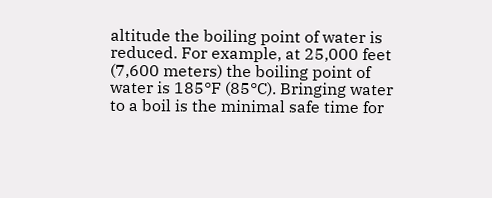altitude the boiling point of water is reduced. For example, at 25,000 feet (7,600 meters) the boiling point of water is 185°F (85°C). Bringing water to a boil is the minimal safe time for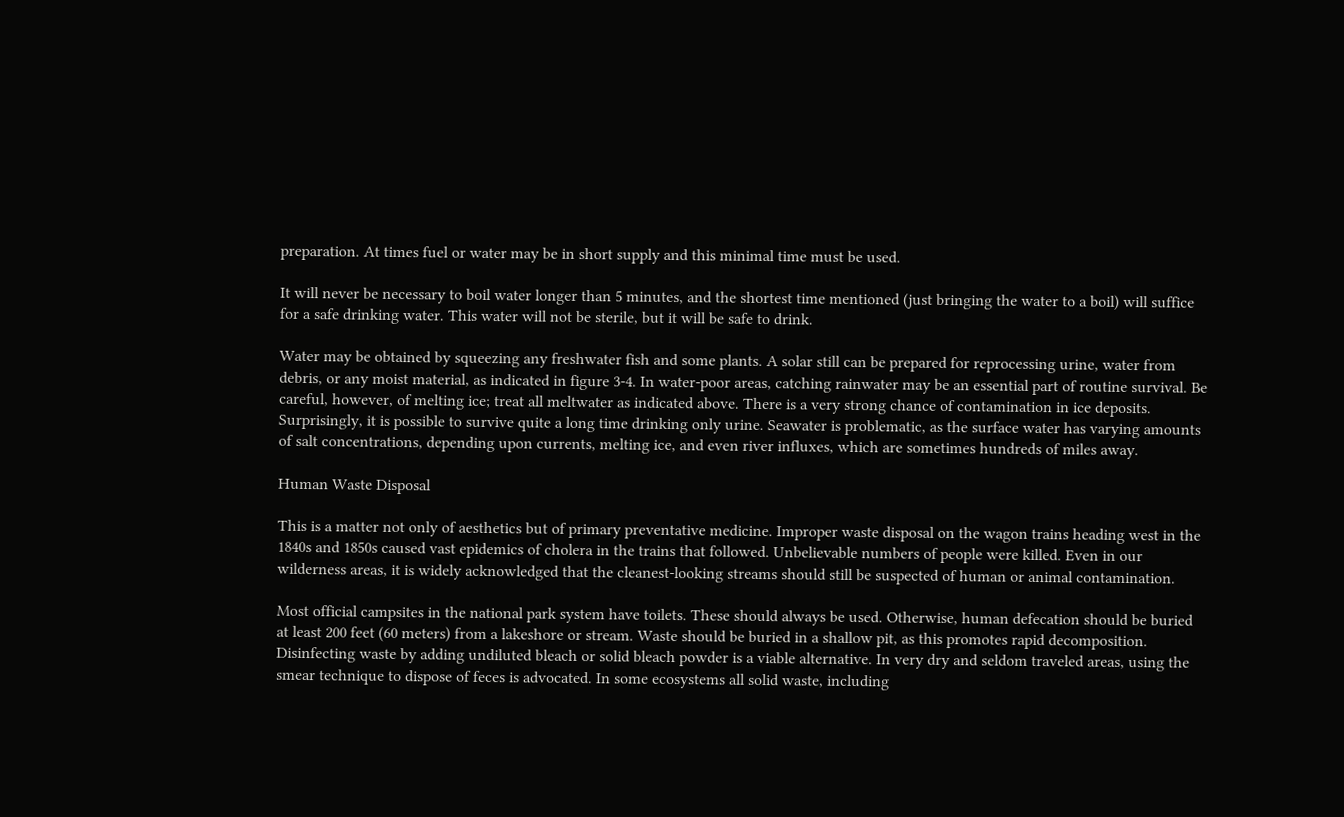preparation. At times fuel or water may be in short supply and this minimal time must be used.

It will never be necessary to boil water longer than 5 minutes, and the shortest time mentioned (just bringing the water to a boil) will suffice for a safe drinking water. This water will not be sterile, but it will be safe to drink.

Water may be obtained by squeezing any freshwater fish and some plants. A solar still can be prepared for reprocessing urine, water from debris, or any moist material, as indicated in figure 3-4. In water-poor areas, catching rainwater may be an essential part of routine survival. Be careful, however, of melting ice; treat all meltwater as indicated above. There is a very strong chance of contamination in ice deposits. Surprisingly, it is possible to survive quite a long time drinking only urine. Seawater is problematic, as the surface water has varying amounts of salt concentrations, depending upon currents, melting ice, and even river influxes, which are sometimes hundreds of miles away.

Human Waste Disposal

This is a matter not only of aesthetics but of primary preventative medicine. Improper waste disposal on the wagon trains heading west in the 1840s and 1850s caused vast epidemics of cholera in the trains that followed. Unbelievable numbers of people were killed. Even in our wilderness areas, it is widely acknowledged that the cleanest-looking streams should still be suspected of human or animal contamination.

Most official campsites in the national park system have toilets. These should always be used. Otherwise, human defecation should be buried at least 200 feet (60 meters) from a lakeshore or stream. Waste should be buried in a shallow pit, as this promotes rapid decomposition. Disinfecting waste by adding undiluted bleach or solid bleach powder is a viable alternative. In very dry and seldom traveled areas, using the smear technique to dispose of feces is advocated. In some ecosystems all solid waste, including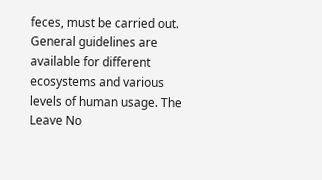feces, must be carried out. General guidelines are available for different ecosystems and various levels of human usage. The Leave No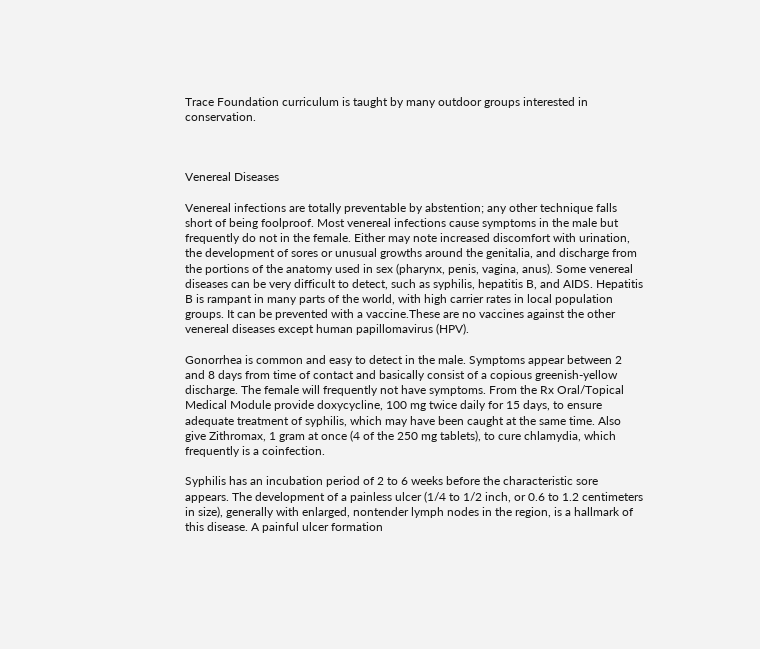Trace Foundation curriculum is taught by many outdoor groups interested in conservation.



Venereal Diseases

Venereal infections are totally preventable by abstention; any other technique falls short of being foolproof. Most venereal infections cause symptoms in the male but frequently do not in the female. Either may note increased discomfort with urination, the development of sores or unusual growths around the genitalia, and discharge from the portions of the anatomy used in sex (pharynx, penis, vagina, anus). Some venereal diseases can be very difficult to detect, such as syphilis, hepatitis B, and AIDS. Hepatitis B is rampant in many parts of the world, with high carrier rates in local population groups. It can be prevented with a vaccine.These are no vaccines against the other venereal diseases except human papillomavirus (HPV).

Gonorrhea is common and easy to detect in the male. Symptoms appear between 2 and 8 days from time of contact and basically consist of a copious greenish-yellow discharge. The female will frequently not have symptoms. From the Rx Oral/Topical Medical Module provide doxycycline, 100 mg twice daily for 15 days, to ensure adequate treatment of syphilis, which may have been caught at the same time. Also give Zithromax, 1 gram at once (4 of the 250 mg tablets), to cure chlamydia, which frequently is a coinfection.

Syphilis has an incubation period of 2 to 6 weeks before the characteristic sore appears. The development of a painless ulcer (1/4 to 1/2 inch, or 0.6 to 1.2 centimeters in size), generally with enlarged, nontender lymph nodes in the region, is a hallmark of this disease. A painful ulcer formation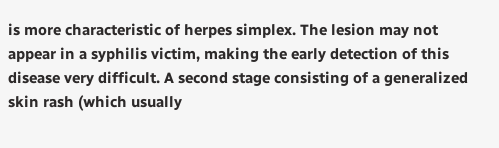is more characteristic of herpes simplex. The lesion may not appear in a syphilis victim, making the early detection of this disease very difficult. A second stage consisting of a generalized skin rash (which usually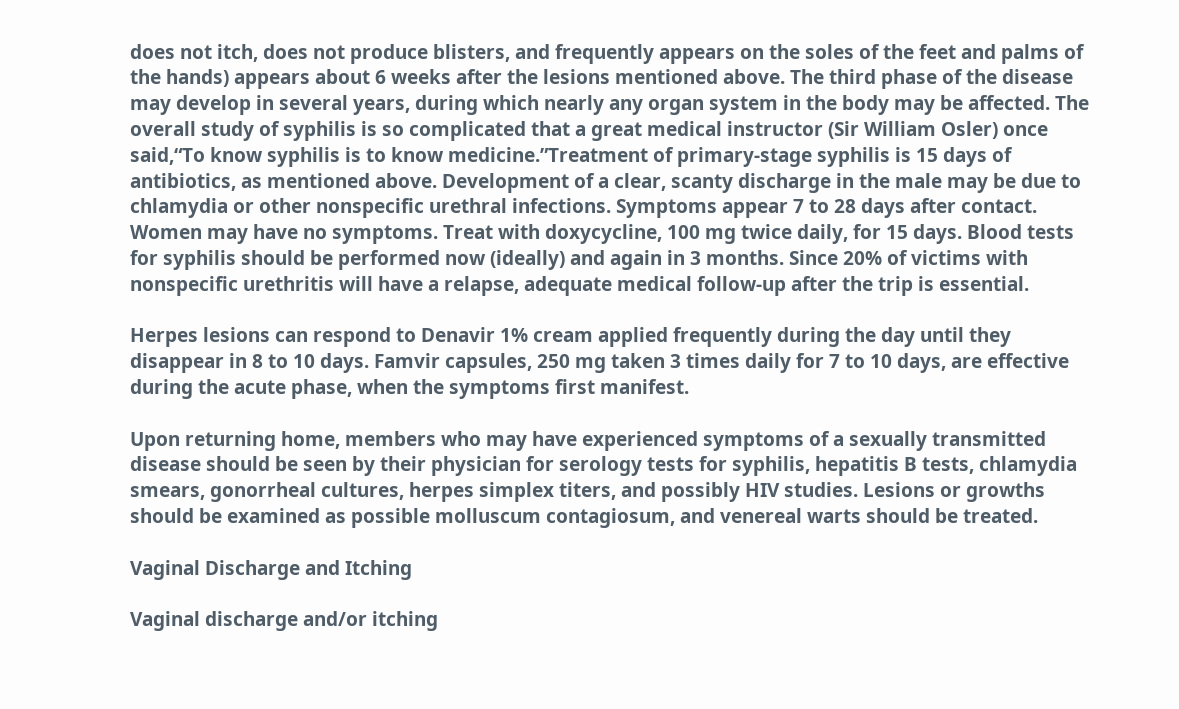does not itch, does not produce blisters, and frequently appears on the soles of the feet and palms of the hands) appears about 6 weeks after the lesions mentioned above. The third phase of the disease may develop in several years, during which nearly any organ system in the body may be affected. The overall study of syphilis is so complicated that a great medical instructor (Sir William Osler) once said,“To know syphilis is to know medicine.”Treatment of primary-stage syphilis is 15 days of antibiotics, as mentioned above. Development of a clear, scanty discharge in the male may be due to chlamydia or other nonspecific urethral infections. Symptoms appear 7 to 28 days after contact. Women may have no symptoms. Treat with doxycycline, 100 mg twice daily, for 15 days. Blood tests for syphilis should be performed now (ideally) and again in 3 months. Since 20% of victims with nonspecific urethritis will have a relapse, adequate medical follow-up after the trip is essential.

Herpes lesions can respond to Denavir 1% cream applied frequently during the day until they disappear in 8 to 10 days. Famvir capsules, 250 mg taken 3 times daily for 7 to 10 days, are effective during the acute phase, when the symptoms first manifest.

Upon returning home, members who may have experienced symptoms of a sexually transmitted disease should be seen by their physician for serology tests for syphilis, hepatitis B tests, chlamydia smears, gonorrheal cultures, herpes simplex titers, and possibly HIV studies. Lesions or growths should be examined as possible molluscum contagiosum, and venereal warts should be treated.

Vaginal Discharge and Itching

Vaginal discharge and/or itching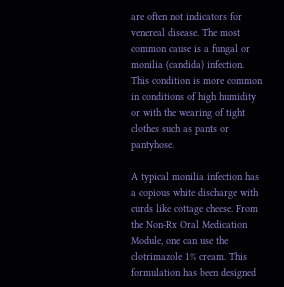are often not indicators for venereal disease. The most common cause is a fungal or monilia (candida) infection. This condition is more common in conditions of high humidity or with the wearing of tight clothes such as pants or pantyhose.

A typical monilia infection has a copious white discharge with curds like cottage cheese. From the Non-Rx Oral Medication Module, one can use the clotrimazole 1% cream. This formulation has been designed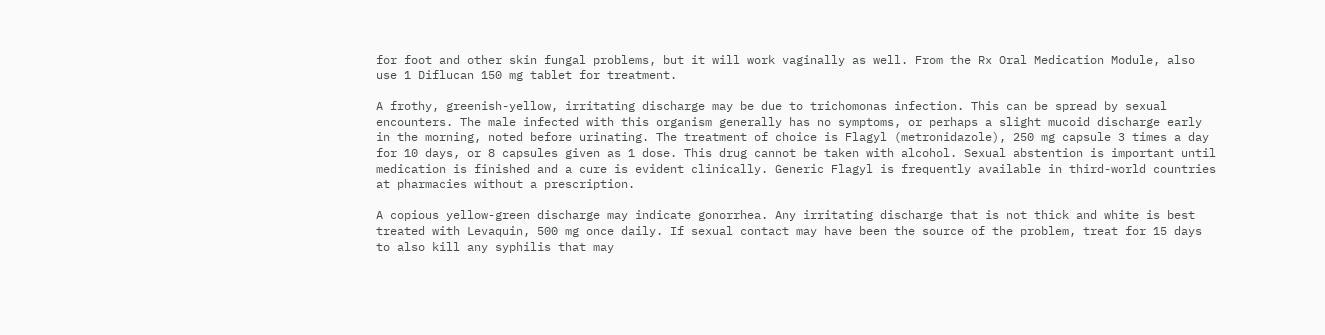for foot and other skin fungal problems, but it will work vaginally as well. From the Rx Oral Medication Module, also use 1 Diflucan 150 mg tablet for treatment.

A frothy, greenish-yellow, irritating discharge may be due to trichomonas infection. This can be spread by sexual encounters. The male infected with this organism generally has no symptoms, or perhaps a slight mucoid discharge early in the morning, noted before urinating. The treatment of choice is Flagyl (metronidazole), 250 mg capsule 3 times a day for 10 days, or 8 capsules given as 1 dose. This drug cannot be taken with alcohol. Sexual abstention is important until medication is finished and a cure is evident clinically. Generic Flagyl is frequently available in third-world countries at pharmacies without a prescription.

A copious yellow-green discharge may indicate gonorrhea. Any irritating discharge that is not thick and white is best treated with Levaquin, 500 mg once daily. If sexual contact may have been the source of the problem, treat for 15 days to also kill any syphilis that may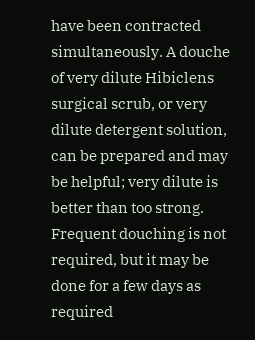have been contracted simultaneously. A douche of very dilute Hibiclens surgical scrub, or very dilute detergent solution, can be prepared and may be helpful; very dilute is better than too strong. Frequent douching is not required, but it may be done for a few days as required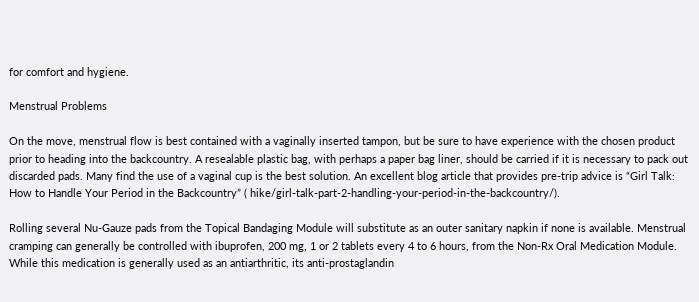for comfort and hygiene.

Menstrual Problems

On the move, menstrual flow is best contained with a vaginally inserted tampon, but be sure to have experience with the chosen product prior to heading into the backcountry. A resealable plastic bag, with perhaps a paper bag liner, should be carried if it is necessary to pack out discarded pads. Many find the use of a vaginal cup is the best solution. An excellent blog article that provides pre-trip advice is “Girl Talk: How to Handle Your Period in the Backcountry” ( hike/girl-talk-part-2-handling-your-period-in-the-backcountry/).

Rolling several Nu-Gauze pads from the Topical Bandaging Module will substitute as an outer sanitary napkin if none is available. Menstrual cramping can generally be controlled with ibuprofen, 200 mg, 1 or 2 tablets every 4 to 6 hours, from the Non-Rx Oral Medication Module. While this medication is generally used as an antiarthritic, its anti-prostaglandin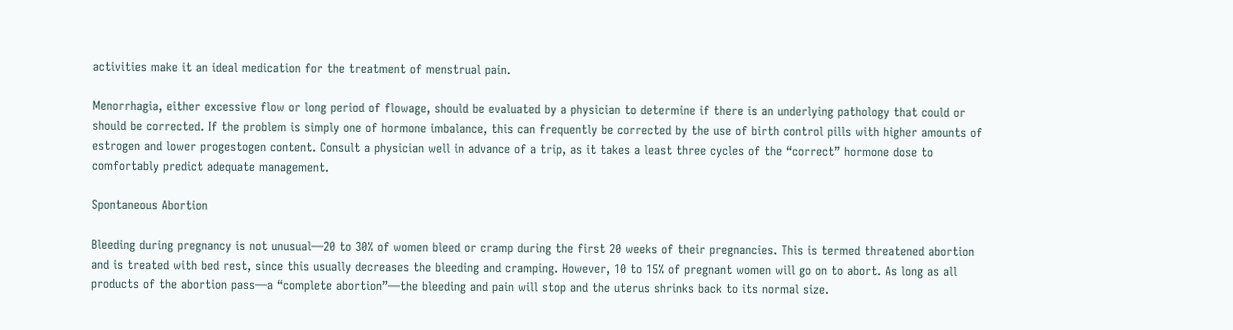activities make it an ideal medication for the treatment of menstrual pain.

Menorrhagia, either excessive flow or long period of flowage, should be evaluated by a physician to determine if there is an underlying pathology that could or should be corrected. If the problem is simply one of hormone imbalance, this can frequently be corrected by the use of birth control pills with higher amounts of estrogen and lower progestogen content. Consult a physician well in advance of a trip, as it takes a least three cycles of the “correct” hormone dose to comfortably predict adequate management.

Spontaneous Abortion

Bleeding during pregnancy is not unusual—20 to 30% of women bleed or cramp during the first 20 weeks of their pregnancies. This is termed threatened abortion and is treated with bed rest, since this usually decreases the bleeding and cramping. However, 10 to 15% of pregnant women will go on to abort. As long as all products of the abortion pass—a “complete abortion”—the bleeding and pain will stop and the uterus shrinks back to its normal size.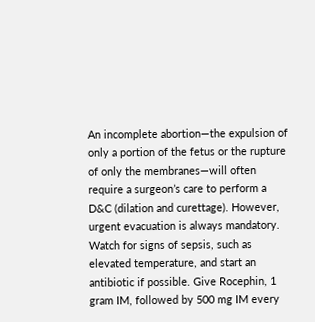An incomplete abortion—the expulsion of only a portion of the fetus or the rupture of only the membranes—will often require a surgeon’s care to perform a D&C (dilation and curettage). However, urgent evacuation is always mandatory. Watch for signs of sepsis, such as elevated temperature, and start an antibiotic if possible. Give Rocephin, 1 gram IM, followed by 500 mg IM every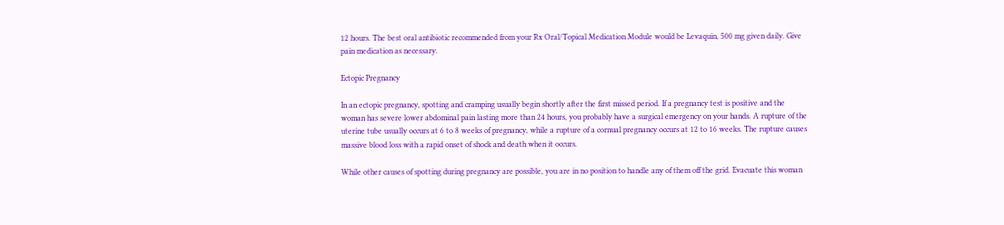12 hours. The best oral antibiotic recommended from your Rx Oral/Topical Medication Module would be Levaquin, 500 mg given daily. Give pain medication as necessary.

Ectopic Pregnancy

In an ectopic pregnancy, spotting and cramping usually begin shortly after the first missed period. If a pregnancy test is positive and the woman has severe lower abdominal pain lasting more than 24 hours, you probably have a surgical emergency on your hands. A rupture of the uterine tube usually occurs at 6 to 8 weeks of pregnancy, while a rupture of a cornual pregnancy occurs at 12 to 16 weeks. The rupture causes massive blood loss with a rapid onset of shock and death when it occurs.

While other causes of spotting during pregnancy are possible, you are in no position to handle any of them off the grid. Evacuate this woman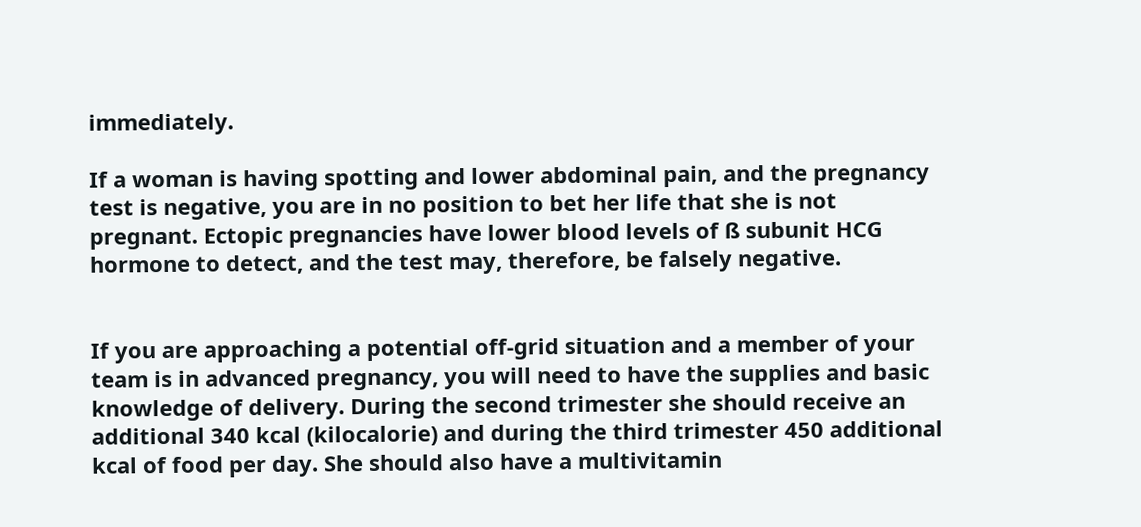immediately.

If a woman is having spotting and lower abdominal pain, and the pregnancy test is negative, you are in no position to bet her life that she is not pregnant. Ectopic pregnancies have lower blood levels of ß subunit HCG hormone to detect, and the test may, therefore, be falsely negative.


If you are approaching a potential off-grid situation and a member of your team is in advanced pregnancy, you will need to have the supplies and basic knowledge of delivery. During the second trimester she should receive an additional 340 kcal (kilocalorie) and during the third trimester 450 additional kcal of food per day. She should also have a multivitamin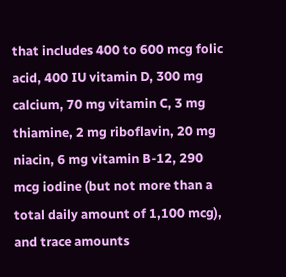that includes 400 to 600 mcg folic acid, 400 IU vitamin D, 300 mg calcium, 70 mg vitamin C, 3 mg thiamine, 2 mg riboflavin, 20 mg niacin, 6 mg vitamin B-12, 290 mcg iodine (but not more than a total daily amount of 1,100 mcg), and trace amounts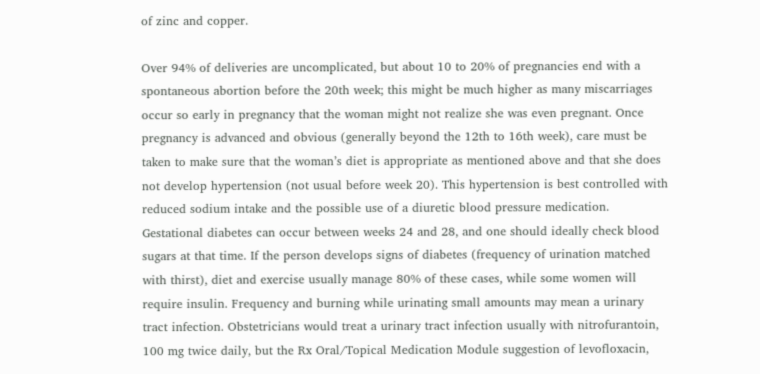of zinc and copper.

Over 94% of deliveries are uncomplicated, but about 10 to 20% of pregnancies end with a spontaneous abortion before the 20th week; this might be much higher as many miscarriages occur so early in pregnancy that the woman might not realize she was even pregnant. Once pregnancy is advanced and obvious (generally beyond the 12th to 16th week), care must be taken to make sure that the woman’s diet is appropriate as mentioned above and that she does not develop hypertension (not usual before week 20). This hypertension is best controlled with reduced sodium intake and the possible use of a diuretic blood pressure medication. Gestational diabetes can occur between weeks 24 and 28, and one should ideally check blood sugars at that time. If the person develops signs of diabetes (frequency of urination matched with thirst), diet and exercise usually manage 80% of these cases, while some women will require insulin. Frequency and burning while urinating small amounts may mean a urinary tract infection. Obstetricians would treat a urinary tract infection usually with nitrofurantoin, 100 mg twice daily, but the Rx Oral/Topical Medication Module suggestion of levofloxacin,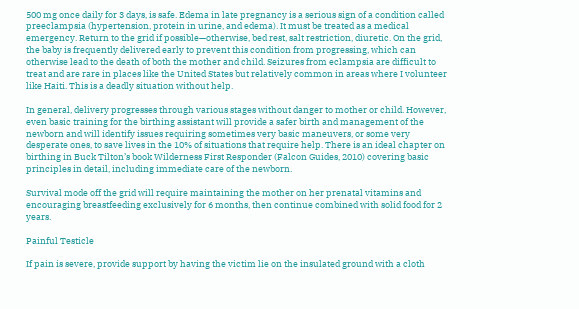500 mg once daily for 3 days, is safe. Edema in late pregnancy is a serious sign of a condition called preeclampsia (hypertension, protein in urine, and edema). It must be treated as a medical emergency. Return to the grid if possible—otherwise, bed rest, salt restriction, diuretic. On the grid, the baby is frequently delivered early to prevent this condition from progressing, which can otherwise lead to the death of both the mother and child. Seizures from eclampsia are difficult to treat and are rare in places like the United States but relatively common in areas where I volunteer like Haiti. This is a deadly situation without help.

In general, delivery progresses through various stages without danger to mother or child. However, even basic training for the birthing assistant will provide a safer birth and management of the newborn and will identify issues requiring sometimes very basic maneuvers, or some very desperate ones, to save lives in the 10% of situations that require help. There is an ideal chapter on birthing in Buck Tilton’s book Wilderness First Responder (Falcon Guides, 2010) covering basic principles in detail, including immediate care of the newborn.

Survival mode off the grid will require maintaining the mother on her prenatal vitamins and encouraging breastfeeding exclusively for 6 months, then continue combined with solid food for 2 years.

Painful Testicle

If pain is severe, provide support by having the victim lie on the insulated ground with a cloth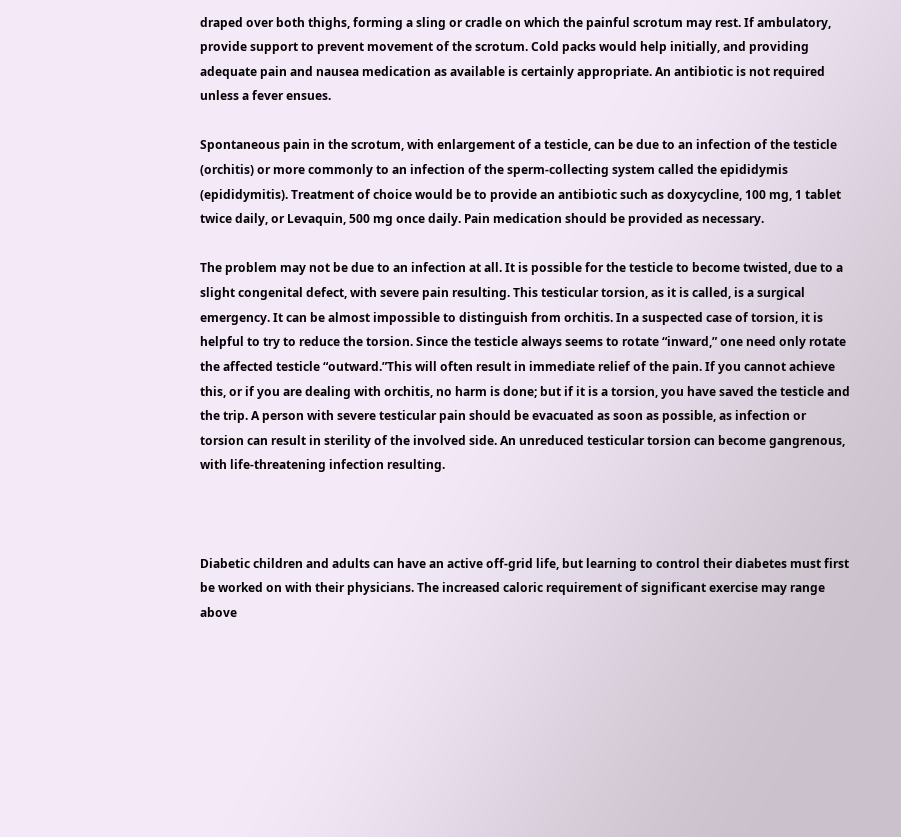draped over both thighs, forming a sling or cradle on which the painful scrotum may rest. If ambulatory, provide support to prevent movement of the scrotum. Cold packs would help initially, and providing adequate pain and nausea medication as available is certainly appropriate. An antibiotic is not required unless a fever ensues.

Spontaneous pain in the scrotum, with enlargement of a testicle, can be due to an infection of the testicle (orchitis) or more commonly to an infection of the sperm-collecting system called the epididymis (epididymitis). Treatment of choice would be to provide an antibiotic such as doxycycline, 100 mg, 1 tablet twice daily, or Levaquin, 500 mg once daily. Pain medication should be provided as necessary.

The problem may not be due to an infection at all. It is possible for the testicle to become twisted, due to a slight congenital defect, with severe pain resulting. This testicular torsion, as it is called, is a surgical emergency. It can be almost impossible to distinguish from orchitis. In a suspected case of torsion, it is helpful to try to reduce the torsion. Since the testicle always seems to rotate “inward,” one need only rotate the affected testicle “outward.”This will often result in immediate relief of the pain. If you cannot achieve this, or if you are dealing with orchitis, no harm is done; but if it is a torsion, you have saved the testicle and the trip. A person with severe testicular pain should be evacuated as soon as possible, as infection or torsion can result in sterility of the involved side. An unreduced testicular torsion can become gangrenous, with life-threatening infection resulting.



Diabetic children and adults can have an active off-grid life, but learning to control their diabetes must first be worked on with their physicians. The increased caloric requirement of significant exercise may range above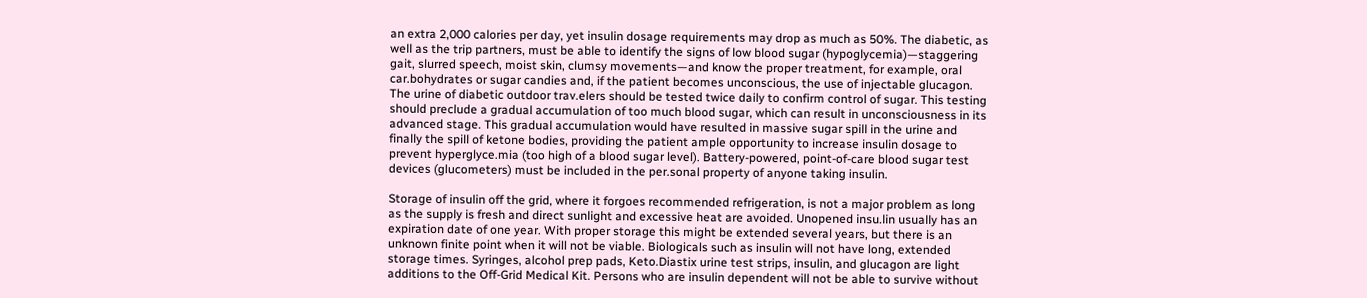an extra 2,000 calories per day, yet insulin dosage requirements may drop as much as 50%. The diabetic, as well as the trip partners, must be able to identify the signs of low blood sugar (hypoglycemia)—staggering gait, slurred speech, moist skin, clumsy movements—and know the proper treatment, for example, oral car.bohydrates or sugar candies and, if the patient becomes unconscious, the use of injectable glucagon. The urine of diabetic outdoor trav.elers should be tested twice daily to confirm control of sugar. This testing should preclude a gradual accumulation of too much blood sugar, which can result in unconsciousness in its advanced stage. This gradual accumulation would have resulted in massive sugar spill in the urine and finally the spill of ketone bodies, providing the patient ample opportunity to increase insulin dosage to prevent hyperglyce.mia (too high of a blood sugar level). Battery-powered, point-of-care blood sugar test devices (glucometers) must be included in the per.sonal property of anyone taking insulin.

Storage of insulin off the grid, where it forgoes recommended refrigeration, is not a major problem as long as the supply is fresh and direct sunlight and excessive heat are avoided. Unopened insu.lin usually has an expiration date of one year. With proper storage this might be extended several years, but there is an unknown finite point when it will not be viable. Biologicals such as insulin will not have long, extended storage times. Syringes, alcohol prep pads, Keto.Diastix urine test strips, insulin, and glucagon are light additions to the Off-Grid Medical Kit. Persons who are insulin dependent will not be able to survive without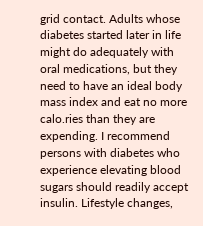grid contact. Adults whose diabetes started later in life might do adequately with oral medications, but they need to have an ideal body mass index and eat no more calo.ries than they are expending. I recommend persons with diabetes who experience elevating blood sugars should readily accept insulin. Lifestyle changes,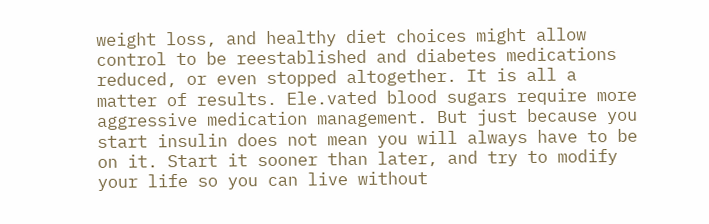weight loss, and healthy diet choices might allow control to be reestablished and diabetes medications reduced, or even stopped altogether. It is all a matter of results. Ele.vated blood sugars require more aggressive medication management. But just because you start insulin does not mean you will always have to be on it. Start it sooner than later, and try to modify your life so you can live without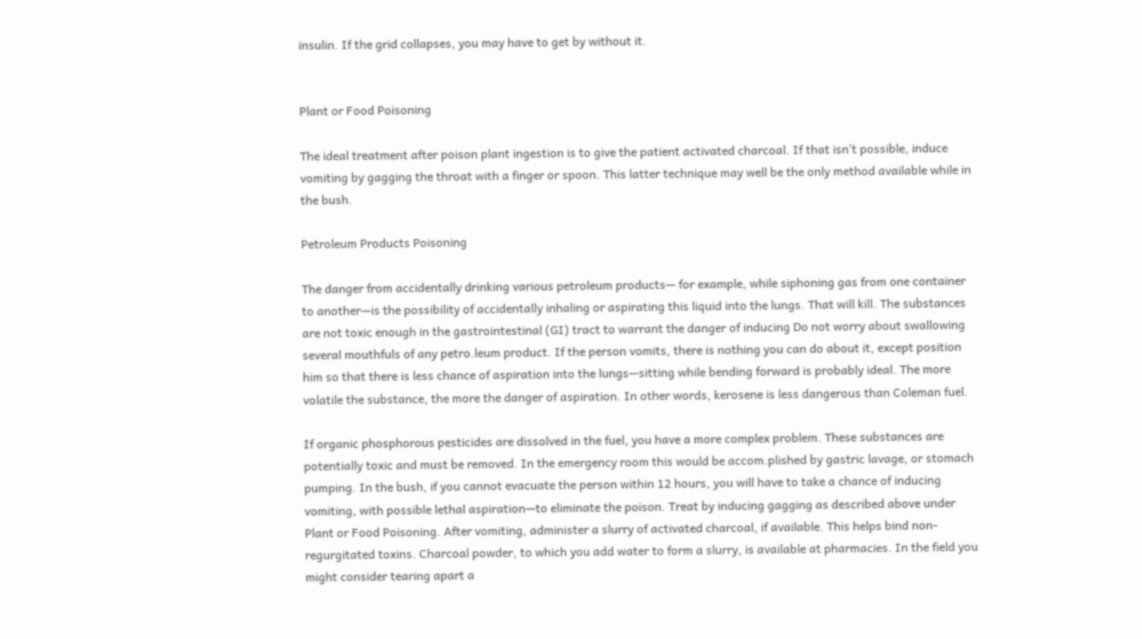insulin. If the grid collapses, you may have to get by without it.


Plant or Food Poisoning

The ideal treatment after poison plant ingestion is to give the patient activated charcoal. If that isn’t possible, induce vomiting by gagging the throat with a finger or spoon. This latter technique may well be the only method available while in the bush.

Petroleum Products Poisoning

The danger from accidentally drinking various petroleum products— for example, while siphoning gas from one container to another—is the possibility of accidentally inhaling or aspirating this liquid into the lungs. That will kill. The substances are not toxic enough in the gastrointestinal (GI) tract to warrant the danger of inducing Do not worry about swallowing several mouthfuls of any petro.leum product. If the person vomits, there is nothing you can do about it, except position him so that there is less chance of aspiration into the lungs—sitting while bending forward is probably ideal. The more volatile the substance, the more the danger of aspiration. In other words, kerosene is less dangerous than Coleman fuel.

If organic phosphorous pesticides are dissolved in the fuel, you have a more complex problem. These substances are potentially toxic and must be removed. In the emergency room this would be accom.plished by gastric lavage, or stomach pumping. In the bush, if you cannot evacuate the person within 12 hours, you will have to take a chance of inducing vomiting, with possible lethal aspiration—to eliminate the poison. Treat by inducing gagging as described above under Plant or Food Poisoning. After vomiting, administer a slurry of activated charcoal, if available. This helps bind non-regurgitated toxins. Charcoal powder, to which you add water to form a slurry, is available at pharmacies. In the field you might consider tearing apart a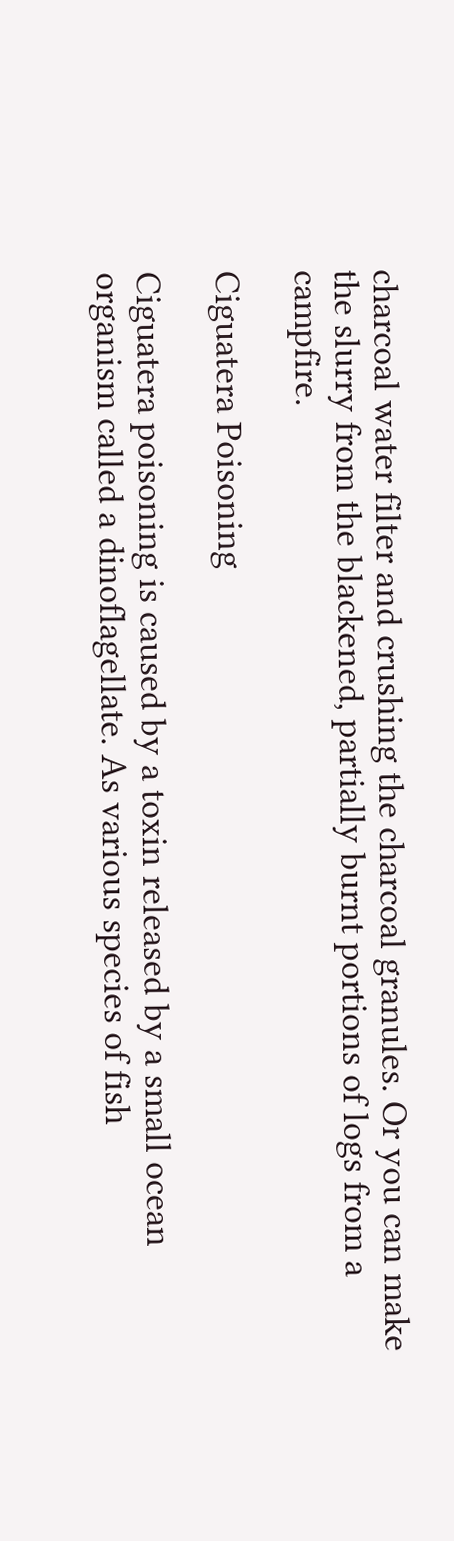charcoal water filter and crushing the charcoal granules. Or you can make the slurry from the blackened, partially burnt portions of logs from a campfire.

Ciguatera Poisoning

Ciguatera poisoning is caused by a toxin released by a small ocean organism called a dinoflagellate. As various species of fish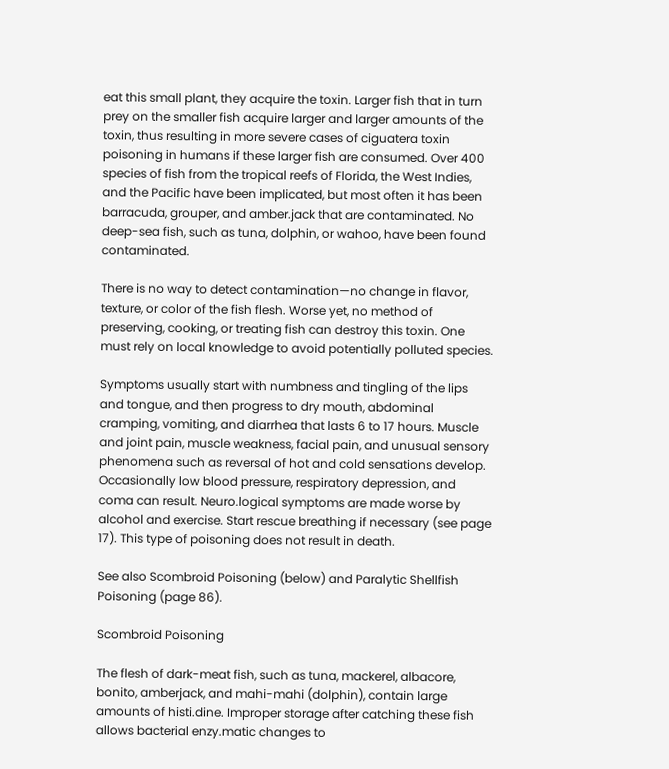eat this small plant, they acquire the toxin. Larger fish that in turn prey on the smaller fish acquire larger and larger amounts of the toxin, thus resulting in more severe cases of ciguatera toxin poisoning in humans if these larger fish are consumed. Over 400 species of fish from the tropical reefs of Florida, the West Indies, and the Pacific have been implicated, but most often it has been barracuda, grouper, and amber.jack that are contaminated. No deep-sea fish, such as tuna, dolphin, or wahoo, have been found contaminated.

There is no way to detect contamination—no change in flavor, texture, or color of the fish flesh. Worse yet, no method of preserving, cooking, or treating fish can destroy this toxin. One must rely on local knowledge to avoid potentially polluted species.

Symptoms usually start with numbness and tingling of the lips and tongue, and then progress to dry mouth, abdominal cramping, vomiting, and diarrhea that lasts 6 to 17 hours. Muscle and joint pain, muscle weakness, facial pain, and unusual sensory phenomena such as reversal of hot and cold sensations develop. Occasionally low blood pressure, respiratory depression, and coma can result. Neuro.logical symptoms are made worse by alcohol and exercise. Start rescue breathing if necessary (see page 17). This type of poisoning does not result in death.

See also Scombroid Poisoning (below) and Paralytic Shellfish Poisoning (page 86).

Scombroid Poisoning

The flesh of dark-meat fish, such as tuna, mackerel, albacore, bonito, amberjack, and mahi-mahi (dolphin), contain large amounts of histi.dine. Improper storage after catching these fish allows bacterial enzy.matic changes to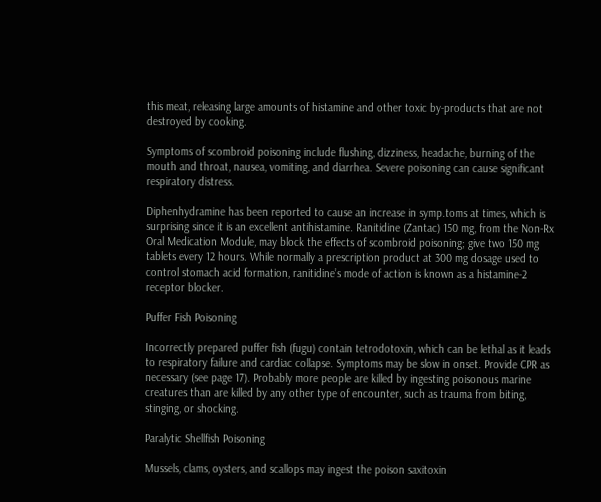this meat, releasing large amounts of histamine and other toxic by-products that are not destroyed by cooking.

Symptoms of scombroid poisoning include flushing, dizziness, headache, burning of the mouth and throat, nausea, vomiting, and diarrhea. Severe poisoning can cause significant respiratory distress.

Diphenhydramine has been reported to cause an increase in symp.toms at times, which is surprising since it is an excellent antihistamine. Ranitidine (Zantac) 150 mg, from the Non-Rx Oral Medication Module, may block the effects of scombroid poisoning; give two 150 mg tablets every 12 hours. While normally a prescription product at 300 mg dosage used to control stomach acid formation, ranitidine’s mode of action is known as a histamine-2 receptor blocker.

Puffer Fish Poisoning

Incorrectly prepared puffer fish (fugu) contain tetrodotoxin, which can be lethal as it leads to respiratory failure and cardiac collapse. Symptoms may be slow in onset. Provide CPR as necessary (see page 17). Probably more people are killed by ingesting poisonous marine creatures than are killed by any other type of encounter, such as trauma from biting, stinging, or shocking.

Paralytic Shellfish Poisoning

Mussels, clams, oysters, and scallops may ingest the poison saxitoxin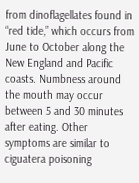from dinoflagellates found in “red tide,” which occurs from June to October along the New England and Pacific coasts. Numbness around the mouth may occur between 5 and 30 minutes after eating. Other symptoms are similar to ciguatera poisoning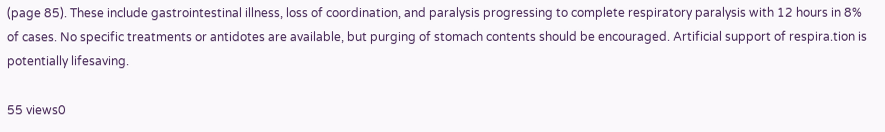(page 85). These include gastrointestinal illness, loss of coordination, and paralysis progressing to complete respiratory paralysis with 12 hours in 8% of cases. No specific treatments or antidotes are available, but purging of stomach contents should be encouraged. Artificial support of respira.tion is potentially lifesaving.

55 views0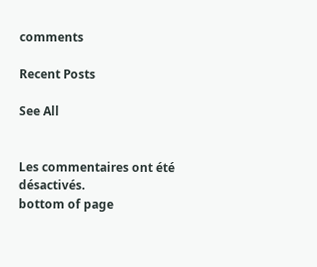comments

Recent Posts

See All


Les commentaires ont été désactivés.
bottom of page